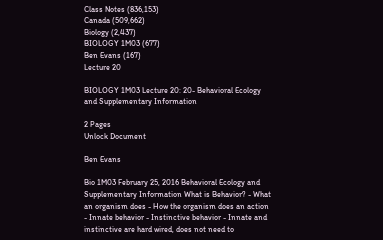Class Notes (836,153)
Canada (509,662)
Biology (2,437)
BIOLOGY 1M03 (677)
Ben Evans (167)
Lecture 20

BIOLOGY 1M03 Lecture 20: 20- Behavioral Ecology and Supplementary Information

2 Pages
Unlock Document

Ben Evans

Bio 1M03 February 25, 2016 Behavioral Ecology and Supplementary Information What is Behavior? - What an organism does - How the organism does an action - Innate behavior - Instinctive behavior - Innate and instinctive are hard wired, does not need to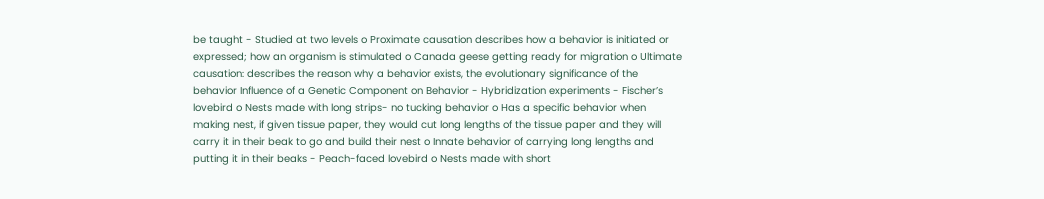be taught - Studied at two levels o Proximate causation describes how a behavior is initiated or expressed; how an organism is stimulated o Canada geese getting ready for migration o Ultimate causation: describes the reason why a behavior exists, the evolutionary significance of the behavior Influence of a Genetic Component on Behavior - Hybridization experiments - Fischer’s lovebird o Nests made with long strips- no tucking behavior o Has a specific behavior when making nest, if given tissue paper, they would cut long lengths of the tissue paper and they will carry it in their beak to go and build their nest o Innate behavior of carrying long lengths and putting it in their beaks - Peach-faced lovebird o Nests made with short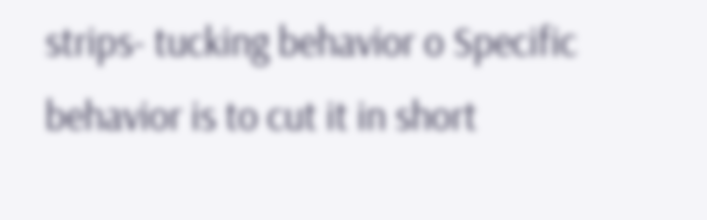strips- tucking behavior o Specific behavior is to cut it in short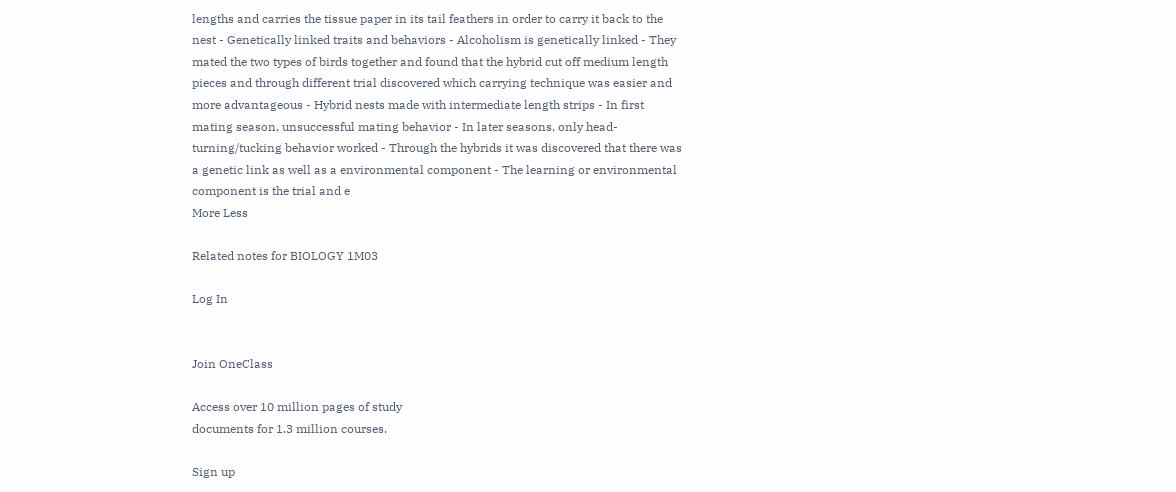lengths and carries the tissue paper in its tail feathers in order to carry it back to the nest - Genetically linked traits and behaviors - Alcoholism is genetically linked - They mated the two types of birds together and found that the hybrid cut off medium length pieces and through different trial discovered which carrying technique was easier and more advantageous - Hybrid nests made with intermediate length strips - In first mating season, unsuccessful mating behavior - In later seasons, only head-turning/tucking behavior worked - Through the hybrids it was discovered that there was a genetic link as well as a environmental component - The learning or environmental component is the trial and e
More Less

Related notes for BIOLOGY 1M03

Log In


Join OneClass

Access over 10 million pages of study
documents for 1.3 million courses.

Sign up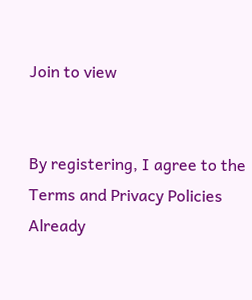Join to view


By registering, I agree to the Terms and Privacy Policies
Already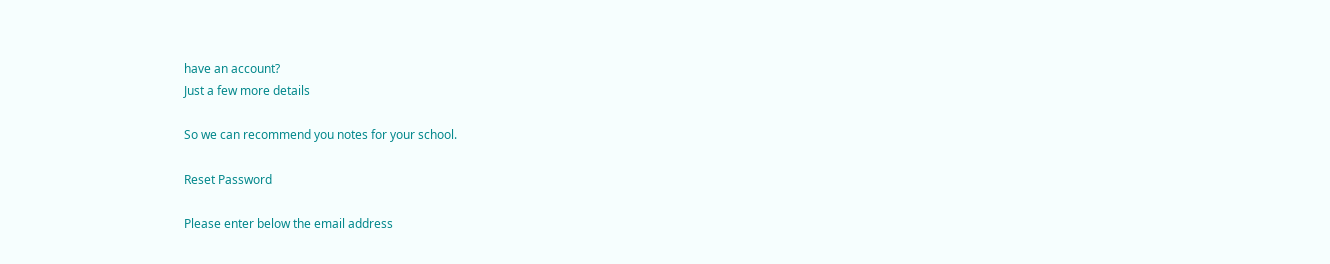have an account?
Just a few more details

So we can recommend you notes for your school.

Reset Password

Please enter below the email address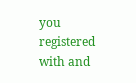you registered with and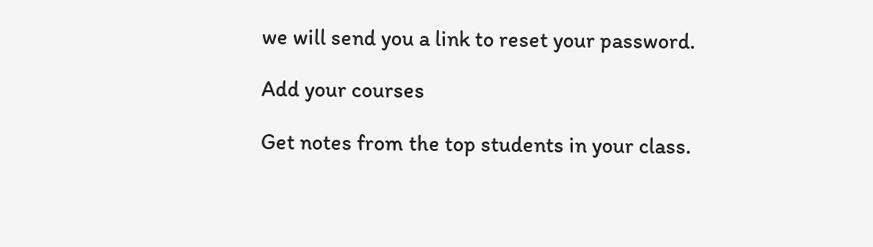we will send you a link to reset your password.

Add your courses

Get notes from the top students in your class.